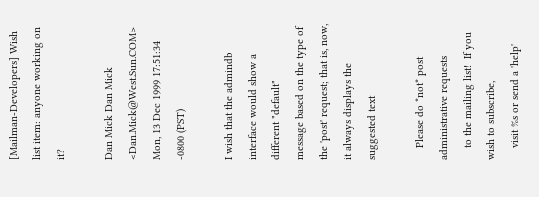[Mailman-Developers] Wish list item: anyone working on it?

Dan Mick Dan Mick <Dan.Mick@West.Sun.COM>
Mon, 13 Dec 1999 17:51:34 -0800 (PST)

I wish that the admindb interface would show a different "default"
message based on the type of the 'post' request; that is, now,
it always displays the suggested text

    Please do *not* post administrative requests
    to the mailing list!  If you wish to subscribe,
    visit %s or send a 'help'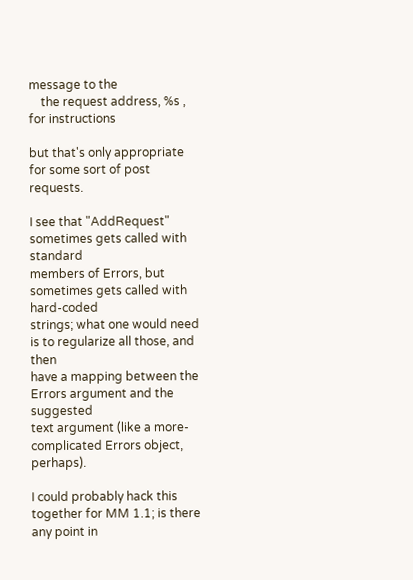message to the
    the request address, %s , for instructions

but that's only appropriate for some sort of post requests.

I see that "AddRequest" sometimes gets called with standard
members of Errors, but sometimes gets called with hard-coded
strings; what one would need is to regularize all those, and then
have a mapping between the Errors argument and the suggested
text argument (like a more-complicated Errors object, perhaps).

I could probably hack this together for MM 1.1; is there any point in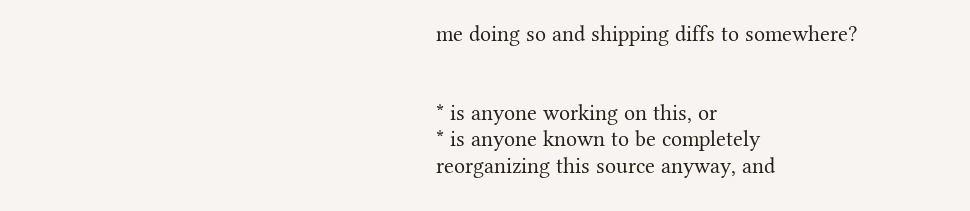me doing so and shipping diffs to somewhere?


* is anyone working on this, or
* is anyone known to be completely reorganizing this source anyway, and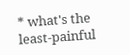* what's the least-painful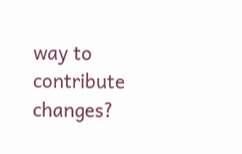way to contribute changes?